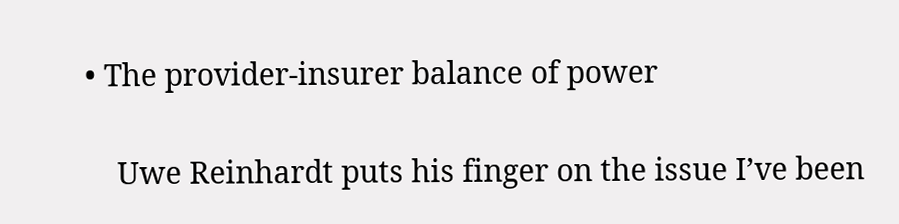• The provider-insurer balance of power

    Uwe Reinhardt puts his finger on the issue I’ve been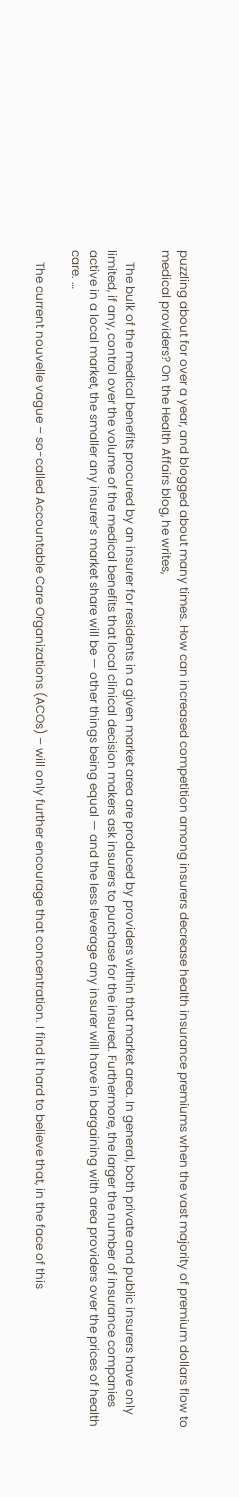puzzling about for over a year, and blogged about many times. How can increased competition among insurers decrease health insurance premiums when the vast majority of premium dollars flow to medical providers? On the Health Affairs blog, he writes,

    The bulk of the medical benefits procured by an insurer for residents in a given market area are produced by providers within that market area. In general, both private and public insurers have only limited, if any, control over the volume of the medical benefits that local clinical decision makers ask insurers to purchase for the insured. Furthermore, the larger the number of insurance companies active in a local market, the smaller any insurer’s market share will be — other things being equal — and the less leverage any insurer will have in bargaining with area providers over the prices of health care. …

    The current nouvelle vague – so-called Accountable Care Organizations (ACOs) – will only further encourage that concentration. I find it hard to believe that, in the face of this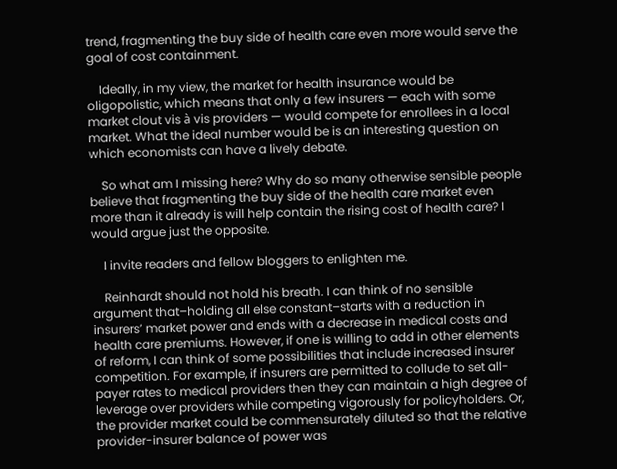trend, fragmenting the buy side of health care even more would serve the goal of cost containment.

    Ideally, in my view, the market for health insurance would be oligopolistic, which means that only a few insurers — each with some market clout vis à vis providers — would compete for enrollees in a local market. What the ideal number would be is an interesting question on which economists can have a lively debate.

    So what am I missing here? Why do so many otherwise sensible people believe that fragmenting the buy side of the health care market even more than it already is will help contain the rising cost of health care? I would argue just the opposite.

    I invite readers and fellow bloggers to enlighten me.

    Reinhardt should not hold his breath. I can think of no sensible argument that–holding all else constant–starts with a reduction in insurers’ market power and ends with a decrease in medical costs and health care premiums. However, if one is willing to add in other elements of reform, I can think of some possibilities that include increased insurer competition. For example, if insurers are permitted to collude to set all-payer rates to medical providers then they can maintain a high degree of leverage over providers while competing vigorously for policyholders. Or, the provider market could be commensurately diluted so that the relative provider-insurer balance of power was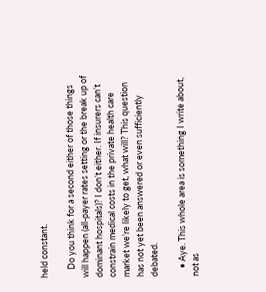held constant.

    Do you think for a second either of those things will happen (all-payer rates setting or the break up of dominant hospitals)? I don’t either. If insurers can’t constrain medical costs in the private health care market we’re likely to get, what will? This question has not yet been answered or even sufficiently debated.

    • Aye. This whole area is something I write about, not as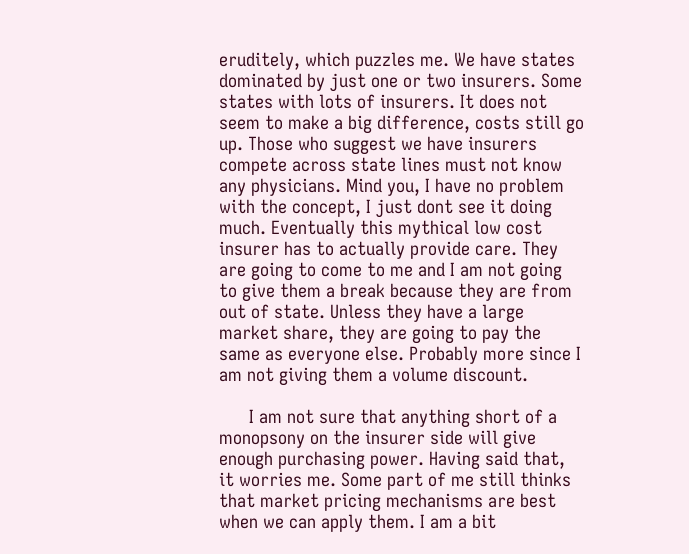eruditely, which puzzles me. We have states dominated by just one or two insurers. Some states with lots of insurers. It does not seem to make a big difference, costs still go up. Those who suggest we have insurers compete across state lines must not know any physicians. Mind you, I have no problem with the concept, I just dont see it doing much. Eventually this mythical low cost insurer has to actually provide care. They are going to come to me and I am not going to give them a break because they are from out of state. Unless they have a large market share, they are going to pay the same as everyone else. Probably more since I am not giving them a volume discount.

      I am not sure that anything short of a monopsony on the insurer side will give enough purchasing power. Having said that, it worries me. Some part of me still thinks that market pricing mechanisms are best when we can apply them. I am a bit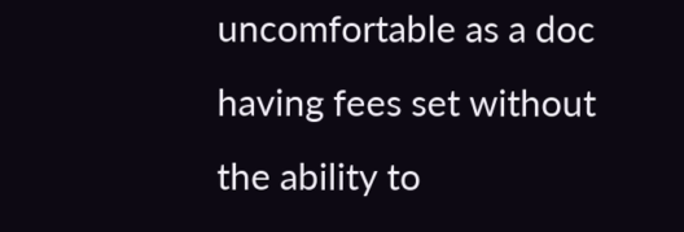uncomfortable as a doc having fees set without the ability to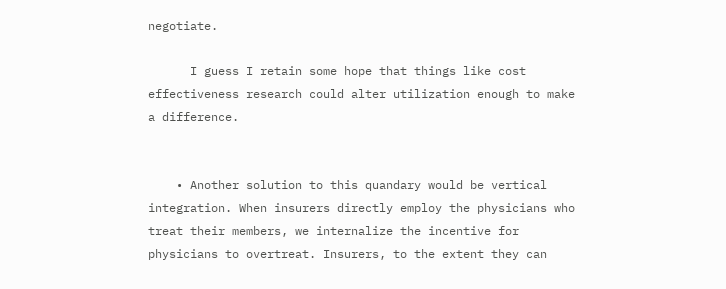negotiate.

      I guess I retain some hope that things like cost effectiveness research could alter utilization enough to make a difference.


    • Another solution to this quandary would be vertical integration. When insurers directly employ the physicians who treat their members, we internalize the incentive for physicians to overtreat. Insurers, to the extent they can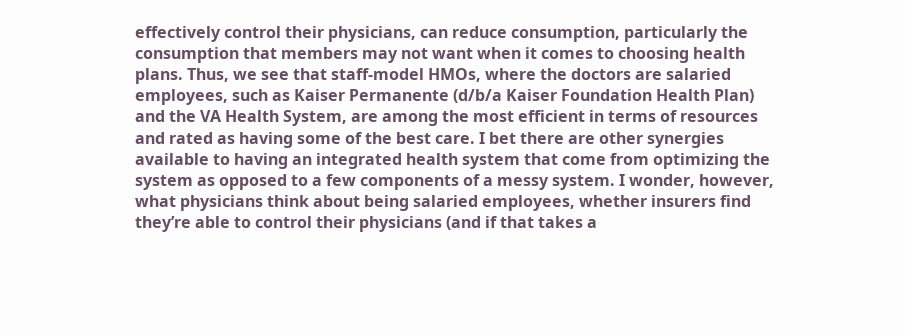effectively control their physicians, can reduce consumption, particularly the consumption that members may not want when it comes to choosing health plans. Thus, we see that staff-model HMOs, where the doctors are salaried employees, such as Kaiser Permanente (d/b/a Kaiser Foundation Health Plan) and the VA Health System, are among the most efficient in terms of resources and rated as having some of the best care. I bet there are other synergies available to having an integrated health system that come from optimizing the system as opposed to a few components of a messy system. I wonder, however, what physicians think about being salaried employees, whether insurers find they’re able to control their physicians (and if that takes a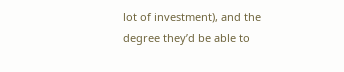lot of investment), and the degree they’d be able to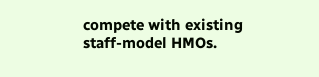compete with existing staff-model HMOs.